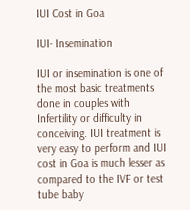IUI Cost in Goa

IUI- Insemination

IUI or insemination is one of the most basic treatments done in couples with Infertility or difficulty in conceiving. IUI treatment is very easy to perform and IUI cost in Goa is much lesser as compared to the IVF or test tube baby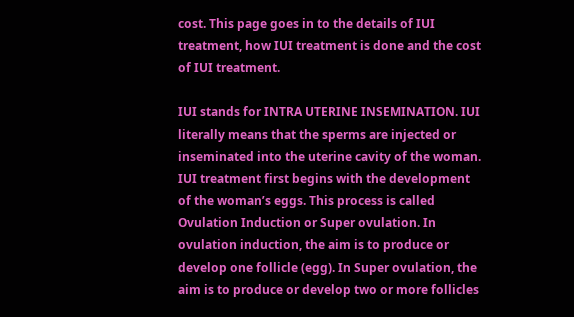cost. This page goes in to the details of IUI treatment, how IUI treatment is done and the cost of IUI treatment.

IUI stands for INTRA UTERINE INSEMINATION. IUI literally means that the sperms are injected or inseminated into the uterine cavity of the woman. IUI treatment first begins with the development of the woman’s eggs. This process is called Ovulation Induction or Super ovulation. In ovulation induction, the aim is to produce or develop one follicle (egg). In Super ovulation, the aim is to produce or develop two or more follicles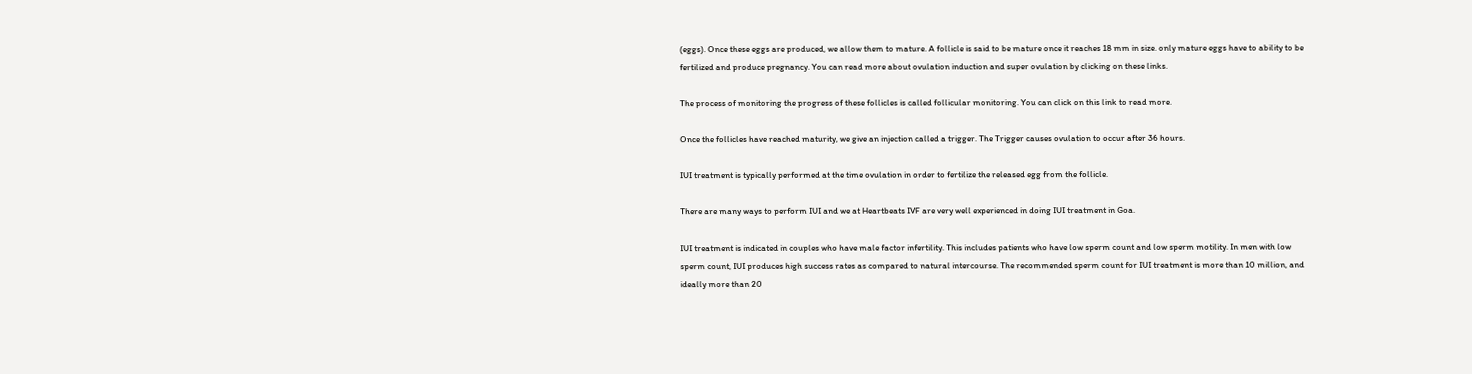(eggs). Once these eggs are produced, we allow them to mature. A follicle is said to be mature once it reaches 18 mm in size. only mature eggs have to ability to be fertilized and produce pregnancy. You can read more about ovulation induction and super ovulation by clicking on these links.

The process of monitoring the progress of these follicles is called follicular monitoring. You can click on this link to read more.

Once the follicles have reached maturity, we give an injection called a trigger. The Trigger causes ovulation to occur after 36 hours.

IUI treatment is typically performed at the time ovulation in order to fertilize the released egg from the follicle.

There are many ways to perform IUI and we at Heartbeats IVF are very well experienced in doing IUI treatment in Goa.

IUI treatment is indicated in couples who have male factor infertility. This includes patients who have low sperm count and low sperm motility. In men with low sperm count, IUI produces high success rates as compared to natural intercourse. The recommended sperm count for IUI treatment is more than 10 million, and ideally more than 20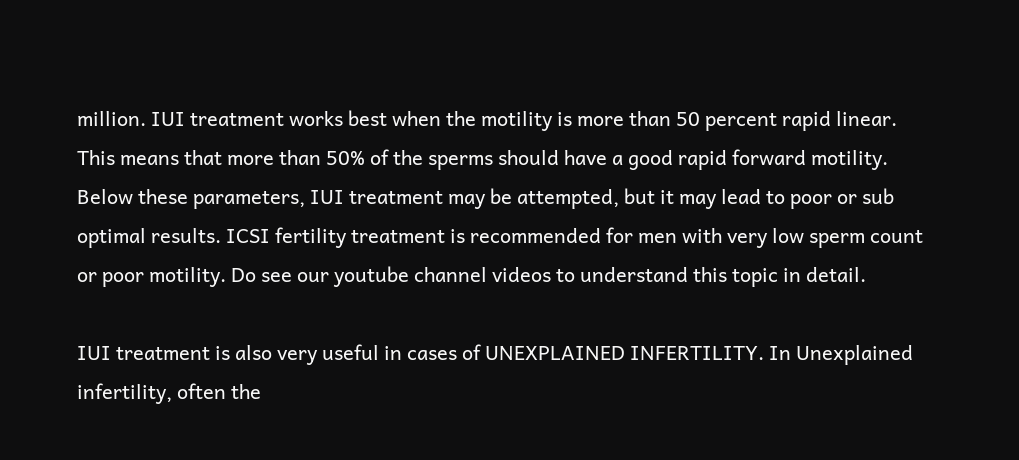million. IUI treatment works best when the motility is more than 50 percent rapid linear. This means that more than 50% of the sperms should have a good rapid forward motility. Below these parameters, IUI treatment may be attempted, but it may lead to poor or sub optimal results. ICSI fertility treatment is recommended for men with very low sperm count or poor motility. Do see our youtube channel videos to understand this topic in detail.

IUI treatment is also very useful in cases of UNEXPLAINED INFERTILITY. In Unexplained infertility, often the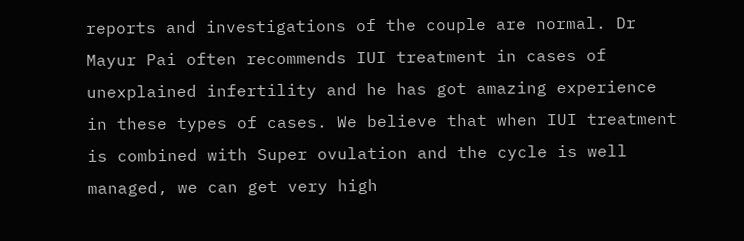reports and investigations of the couple are normal. Dr Mayur Pai often recommends IUI treatment in cases of unexplained infertility and he has got amazing experience in these types of cases. We believe that when IUI treatment is combined with Super ovulation and the cycle is well managed, we can get very high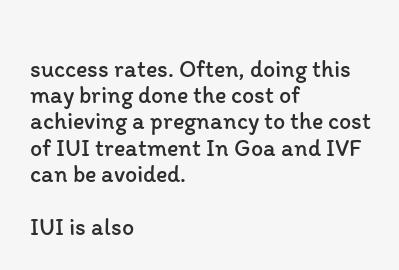success rates. Often, doing this may bring done the cost of achieving a pregnancy to the cost of IUI treatment In Goa and IVF can be avoided.

IUI is also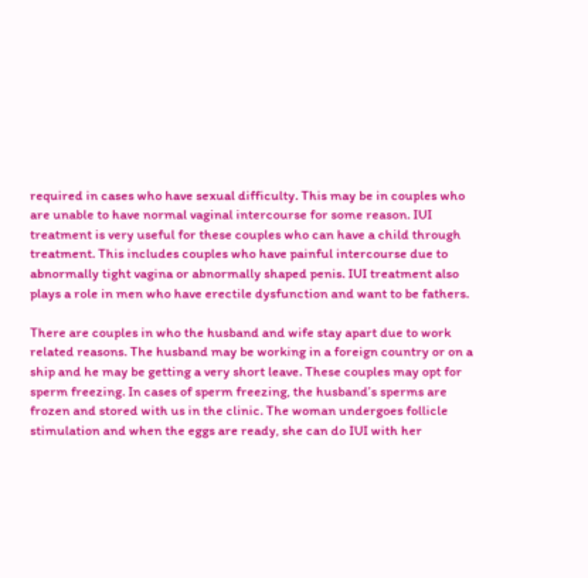required in cases who have sexual difficulty. This may be in couples who are unable to have normal vaginal intercourse for some reason. IUI treatment is very useful for these couples who can have a child through treatment. This includes couples who have painful intercourse due to abnormally tight vagina or abnormally shaped penis. IUI treatment also plays a role in men who have erectile dysfunction and want to be fathers.

There are couples in who the husband and wife stay apart due to work related reasons. The husband may be working in a foreign country or on a ship and he may be getting a very short leave. These couples may opt for sperm freezing. In cases of sperm freezing, the husband’s sperms are frozen and stored with us in the clinic. The woman undergoes follicle stimulation and when the eggs are ready, she can do IUI with her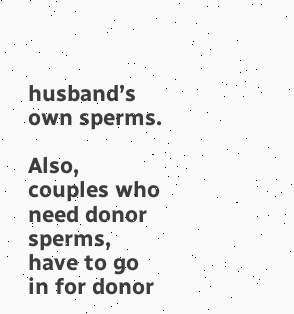husband’s own sperms.

Also, couples who need donor sperms, have to go in for donor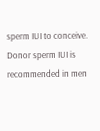sperm IUI to conceive. Donor sperm IUI is recommended in men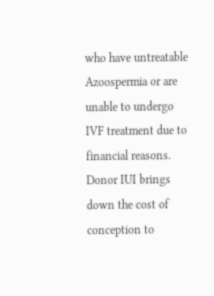who have untreatable Azoospermia or are unable to undergo IVF treatment due to financial reasons. Donor IUI brings down the cost of conception to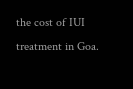the cost of IUI treatment in Goa.